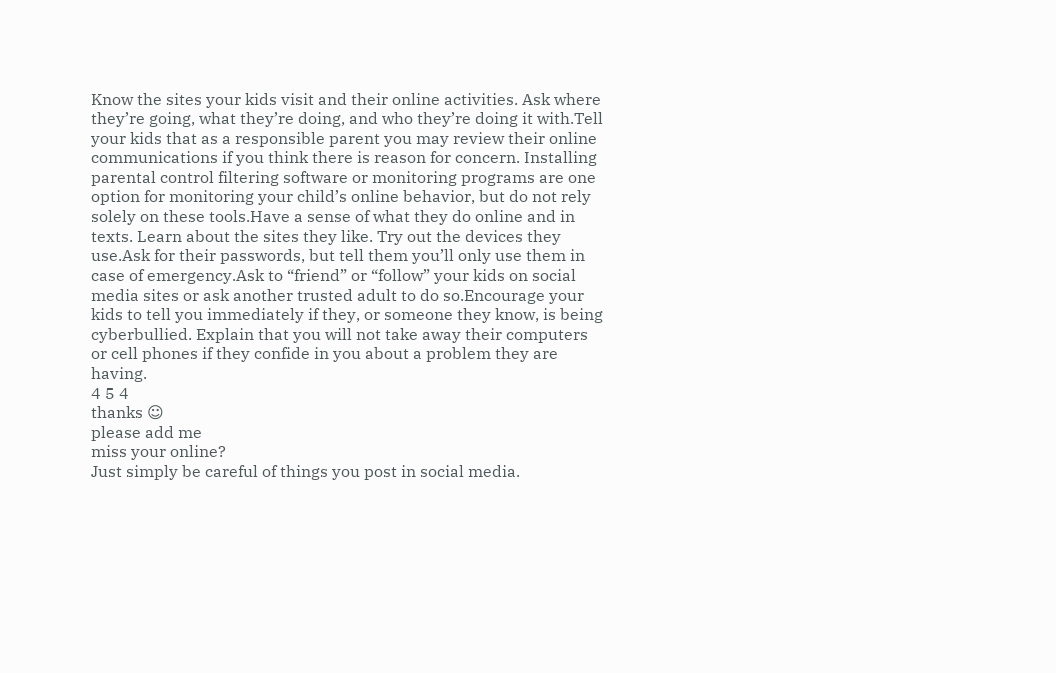Know the sites your kids visit and their online activities. Ask where they’re going, what they’re doing, and who they’re doing it with.Tell your kids that as a responsible parent you may review their online communications if you think there is reason for concern. Installing parental control filtering software or monitoring programs are one option for monitoring your child’s online behavior, but do not rely solely on these tools.Have a sense of what they do online and in texts. Learn about the sites they like. Try out the devices they use.Ask for their passwords, but tell them you’ll only use them in case of emergency.Ask to “friend” or “follow” your kids on social media sites or ask another trusted adult to do so.Encourage your kids to tell you immediately if they, or someone they know, is being cyberbullied. Explain that you will not take away their computers or cell phones if they confide in you about a problem they are having.
4 5 4
thanks ☺
please add me
miss your online?
Just simply be careful of things you post in social media.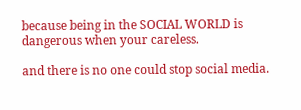because being in the SOCIAL WORLD is dangerous when your careless.

and there is no one could stop social media.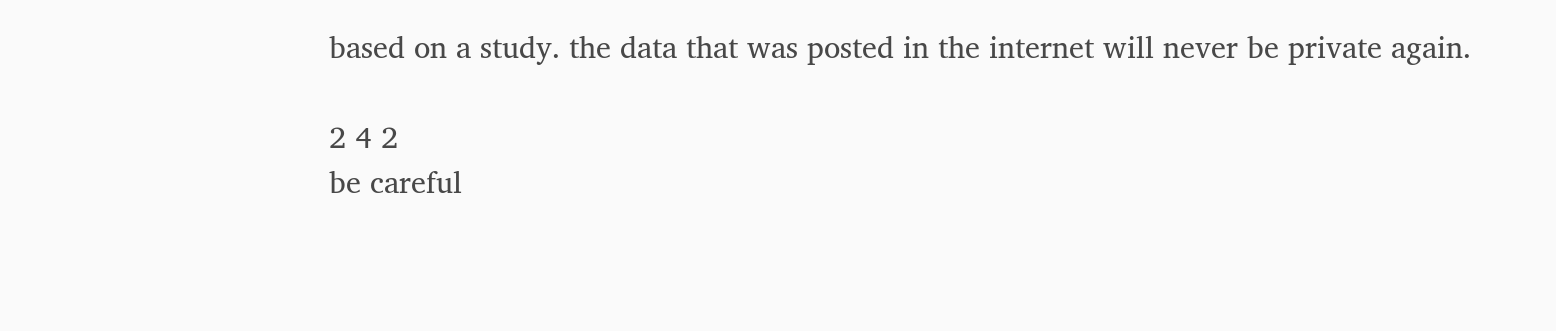based on a study. the data that was posted in the internet will never be private again.

2 4 2
be careful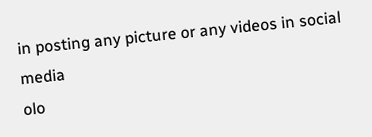in posting any picture or any videos in social media
olo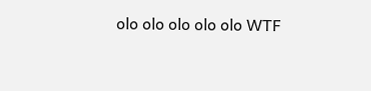olo olo olo olo olo WTF